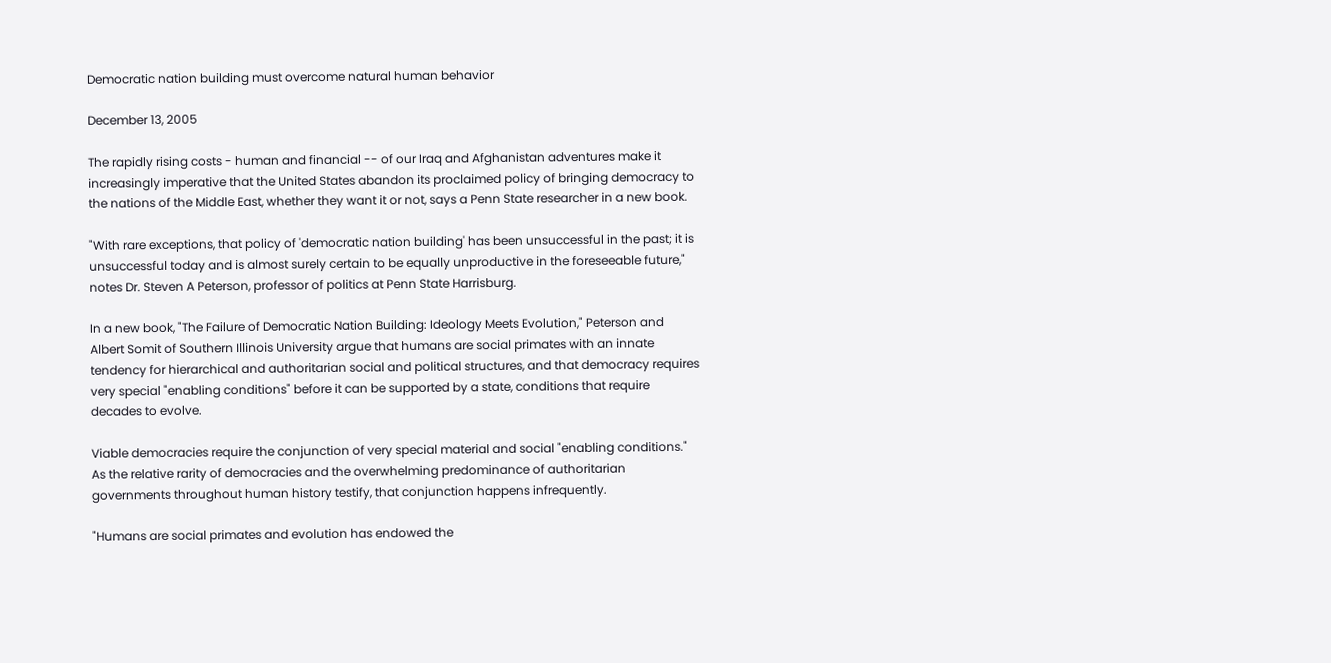Democratic nation building must overcome natural human behavior

December 13, 2005

The rapidly rising costs - human and financial -- of our Iraq and Afghanistan adventures make it increasingly imperative that the United States abandon its proclaimed policy of bringing democracy to the nations of the Middle East, whether they want it or not, says a Penn State researcher in a new book.

"With rare exceptions, that policy of 'democratic nation building' has been unsuccessful in the past; it is unsuccessful today and is almost surely certain to be equally unproductive in the foreseeable future," notes Dr. Steven A Peterson, professor of politics at Penn State Harrisburg.

In a new book, "The Failure of Democratic Nation Building: Ideology Meets Evolution," Peterson and Albert Somit of Southern Illinois University argue that humans are social primates with an innate tendency for hierarchical and authoritarian social and political structures, and that democracy requires very special "enabling conditions" before it can be supported by a state, conditions that require decades to evolve.

Viable democracies require the conjunction of very special material and social "enabling conditions." As the relative rarity of democracies and the overwhelming predominance of authoritarian governments throughout human history testify, that conjunction happens infrequently.

"Humans are social primates and evolution has endowed the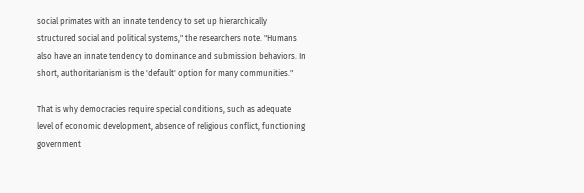social primates with an innate tendency to set up hierarchically structured social and political systems," the researchers note. "Humans also have an innate tendency to dominance and submission behaviors. In short, authoritarianism is the 'default' option for many communities."

That is why democracies require special conditions, such as adequate level of economic development, absence of religious conflict, functioning government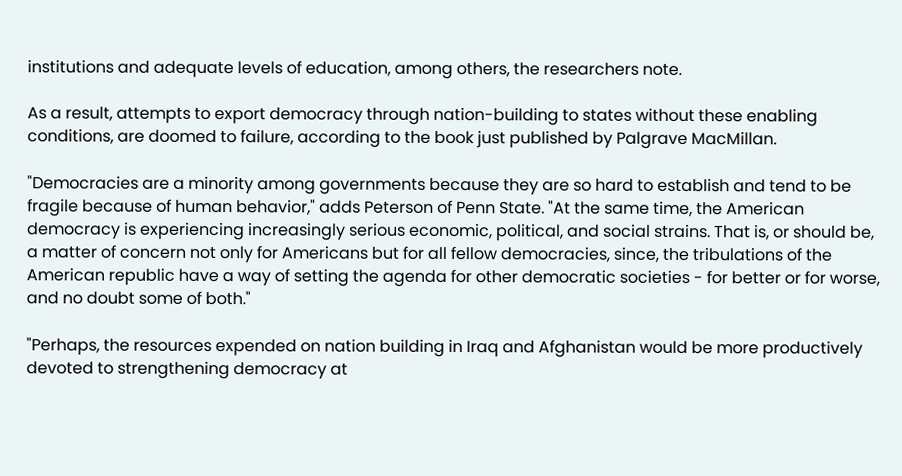institutions and adequate levels of education, among others, the researchers note.

As a result, attempts to export democracy through nation-building to states without these enabling conditions, are doomed to failure, according to the book just published by Palgrave MacMillan.

"Democracies are a minority among governments because they are so hard to establish and tend to be fragile because of human behavior," adds Peterson of Penn State. "At the same time, the American democracy is experiencing increasingly serious economic, political, and social strains. That is, or should be, a matter of concern not only for Americans but for all fellow democracies, since, the tribulations of the American republic have a way of setting the agenda for other democratic societies - for better or for worse, and no doubt some of both."

"Perhaps, the resources expended on nation building in Iraq and Afghanistan would be more productively devoted to strengthening democracy at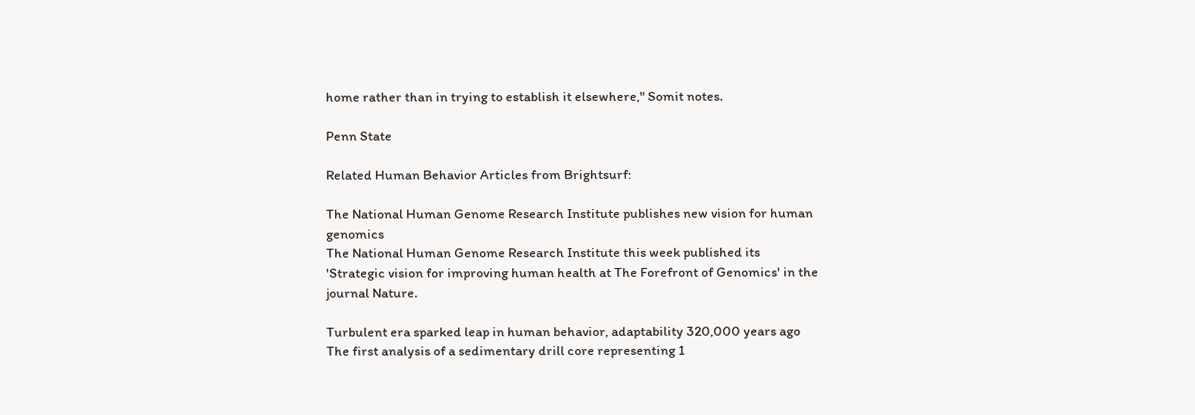home rather than in trying to establish it elsewhere," Somit notes.

Penn State

Related Human Behavior Articles from Brightsurf:

The National Human Genome Research Institute publishes new vision for human genomics
The National Human Genome Research Institute this week published its 'Strategic vision for improving human health at The Forefront of Genomics' in the journal Nature.

Turbulent era sparked leap in human behavior, adaptability 320,000 years ago
The first analysis of a sedimentary drill core representing 1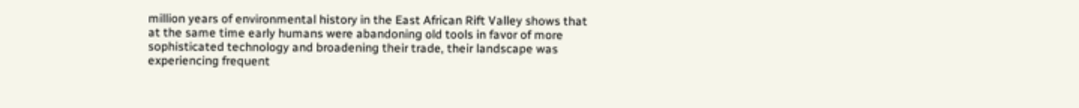million years of environmental history in the East African Rift Valley shows that at the same time early humans were abandoning old tools in favor of more sophisticated technology and broadening their trade, their landscape was experiencing frequent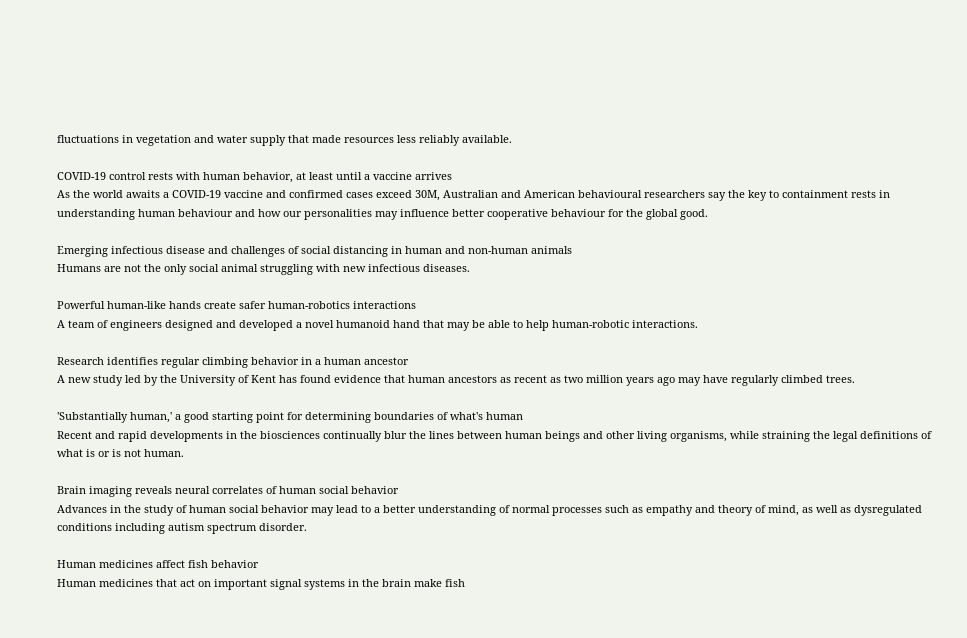fluctuations in vegetation and water supply that made resources less reliably available.

COVID-19 control rests with human behavior, at least until a vaccine arrives
As the world awaits a COVID-19 vaccine and confirmed cases exceed 30M, Australian and American behavioural researchers say the key to containment rests in understanding human behaviour and how our personalities may influence better cooperative behaviour for the global good.

Emerging infectious disease and challenges of social distancing in human and non-human animals
Humans are not the only social animal struggling with new infectious diseases.

Powerful human-like hands create safer human-robotics interactions
A team of engineers designed and developed a novel humanoid hand that may be able to help human-robotic interactions.

Research identifies regular climbing behavior in a human ancestor
A new study led by the University of Kent has found evidence that human ancestors as recent as two million years ago may have regularly climbed trees.

'Substantially human,' a good starting point for determining boundaries of what's human
Recent and rapid developments in the biosciences continually blur the lines between human beings and other living organisms, while straining the legal definitions of what is or is not human.

Brain imaging reveals neural correlates of human social behavior
Advances in the study of human social behavior may lead to a better understanding of normal processes such as empathy and theory of mind, as well as dysregulated conditions including autism spectrum disorder.

Human medicines affect fish behavior
Human medicines that act on important signal systems in the brain make fish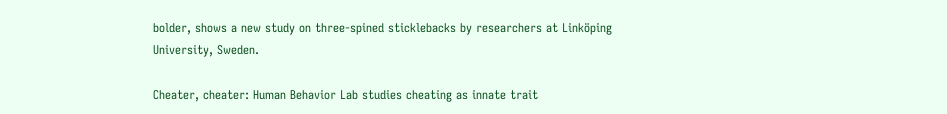bolder, shows a new study on three-spined sticklebacks by researchers at Linköping University, Sweden.

Cheater, cheater: Human Behavior Lab studies cheating as innate trait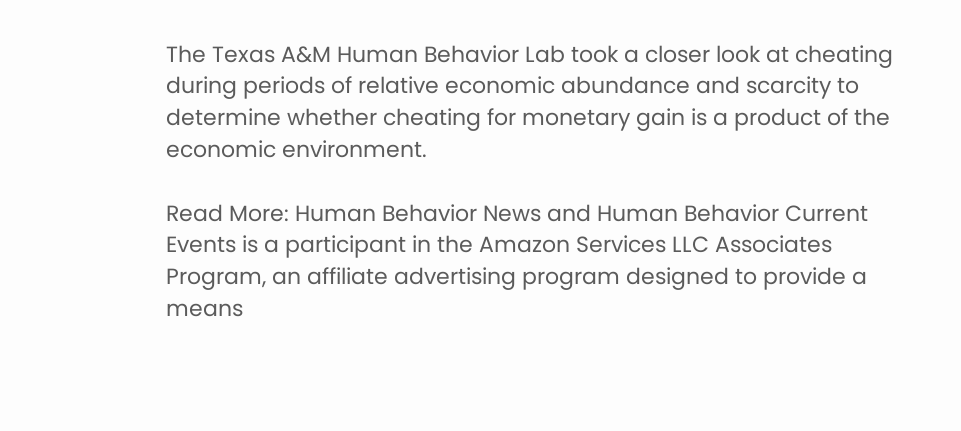The Texas A&M Human Behavior Lab took a closer look at cheating during periods of relative economic abundance and scarcity to determine whether cheating for monetary gain is a product of the economic environment.

Read More: Human Behavior News and Human Behavior Current Events is a participant in the Amazon Services LLC Associates Program, an affiliate advertising program designed to provide a means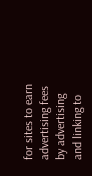for sites to earn advertising fees by advertising and linking to